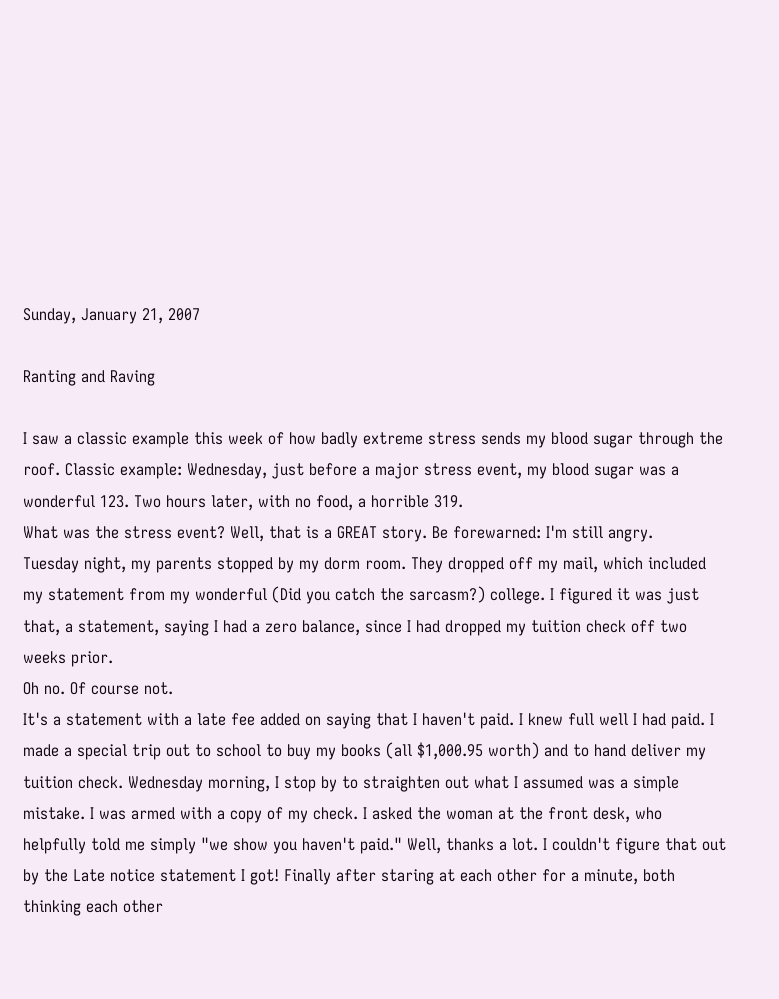Sunday, January 21, 2007

Ranting and Raving

I saw a classic example this week of how badly extreme stress sends my blood sugar through the roof. Classic example: Wednesday, just before a major stress event, my blood sugar was a wonderful 123. Two hours later, with no food, a horrible 319.
What was the stress event? Well, that is a GREAT story. Be forewarned: I'm still angry.
Tuesday night, my parents stopped by my dorm room. They dropped off my mail, which included my statement from my wonderful (Did you catch the sarcasm?) college. I figured it was just that, a statement, saying I had a zero balance, since I had dropped my tuition check off two weeks prior.
Oh no. Of course not.
It's a statement with a late fee added on saying that I haven't paid. I knew full well I had paid. I made a special trip out to school to buy my books (all $1,000.95 worth) and to hand deliver my tuition check. Wednesday morning, I stop by to straighten out what I assumed was a simple mistake. I was armed with a copy of my check. I asked the woman at the front desk, who helpfully told me simply "we show you haven't paid." Well, thanks a lot. I couldn't figure that out by the Late notice statement I got! Finally after staring at each other for a minute, both thinking each other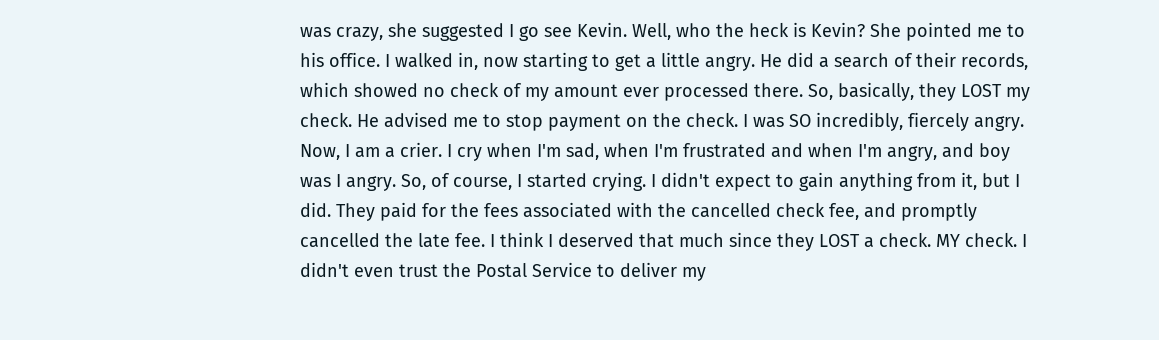was crazy, she suggested I go see Kevin. Well, who the heck is Kevin? She pointed me to his office. I walked in, now starting to get a little angry. He did a search of their records, which showed no check of my amount ever processed there. So, basically, they LOST my check. He advised me to stop payment on the check. I was SO incredibly, fiercely angry. Now, I am a crier. I cry when I'm sad, when I'm frustrated and when I'm angry, and boy was I angry. So, of course, I started crying. I didn't expect to gain anything from it, but I did. They paid for the fees associated with the cancelled check fee, and promptly cancelled the late fee. I think I deserved that much since they LOST a check. MY check. I didn't even trust the Postal Service to deliver my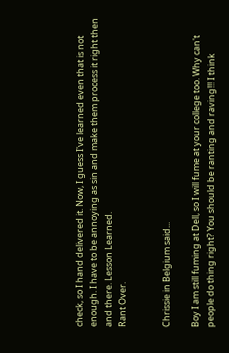check, so I hand delivered it. Now, I guess I've learned even that is not enough. I have to be annoying as sin and make them process it right then and there. Lesson Learned.
Rant Over.


Chrissie in Belgium said...

Boy I am still fuming at Dell, so I will fume at your college too. Why can't people do thing right? You should be ranting and raving!!! I think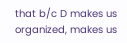that b/c D makes us organized, makes us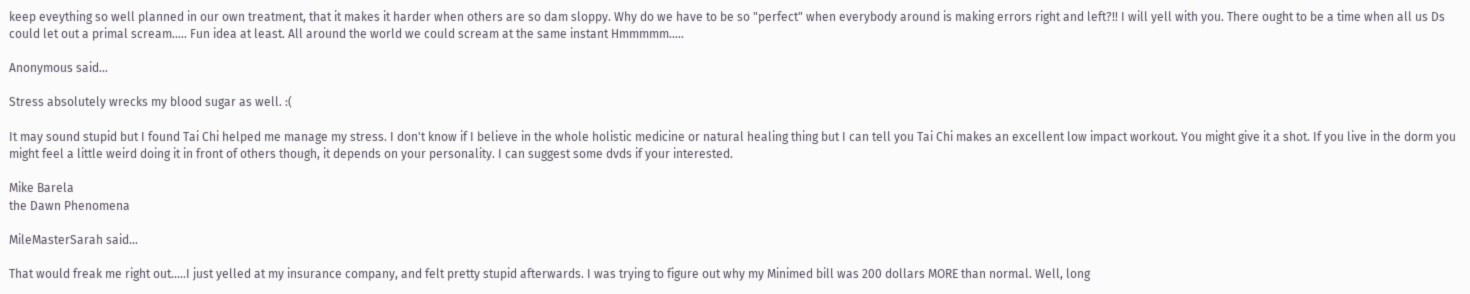keep eveything so well planned in our own treatment, that it makes it harder when others are so dam sloppy. Why do we have to be so "perfect" when everybody around is making errors right and left?!! I will yell with you. There ought to be a time when all us Ds could let out a primal scream..... Fun idea at least. All around the world we could scream at the same instant Hmmmmm.....

Anonymous said...

Stress absolutely wrecks my blood sugar as well. :(

It may sound stupid but I found Tai Chi helped me manage my stress. I don't know if I believe in the whole holistic medicine or natural healing thing but I can tell you Tai Chi makes an excellent low impact workout. You might give it a shot. If you live in the dorm you might feel a little weird doing it in front of others though, it depends on your personality. I can suggest some dvds if your interested.

Mike Barela
the Dawn Phenomena

MileMasterSarah said...

That would freak me right out…..I just yelled at my insurance company, and felt pretty stupid afterwards. I was trying to figure out why my Minimed bill was 200 dollars MORE than normal. Well, long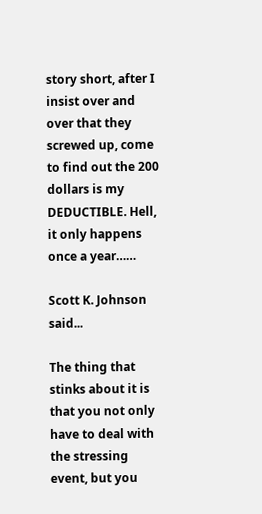story short, after I insist over and over that they screwed up, come to find out the 200 dollars is my DEDUCTIBLE. Hell, it only happens once a year……

Scott K. Johnson said...

The thing that stinks about it is that you not only have to deal with the stressing event, but you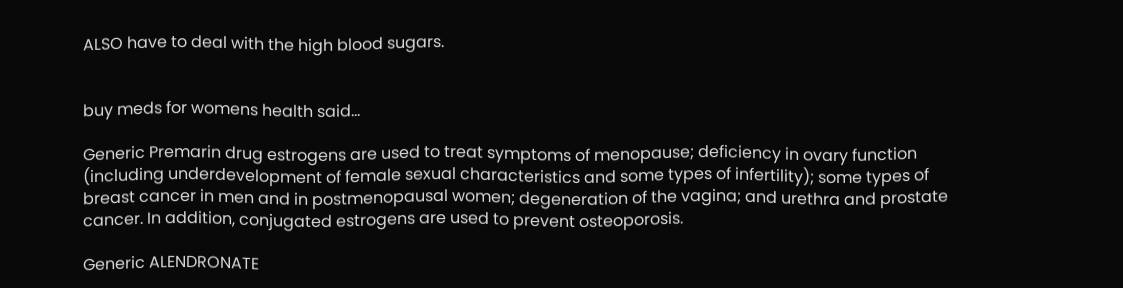ALSO have to deal with the high blood sugars.


buy meds for womens health said...

Generic Premarin drug estrogens are used to treat symptoms of menopause; deficiency in ovary function (including underdevelopment of female sexual characteristics and some types of infertility); some types of breast cancer in men and in postmenopausal women; degeneration of the vagina; and urethra and prostate cancer. In addition, conjugated estrogens are used to prevent osteoporosis.

Generic ALENDRONATE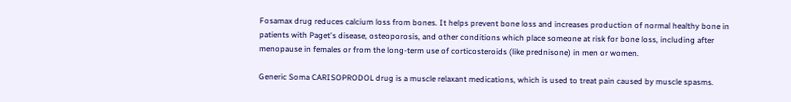Fosamax drug reduces calcium loss from bones. It helps prevent bone loss and increases production of normal healthy bone in patients with Paget's disease, osteoporosis, and other conditions which place someone at risk for bone loss, including after menopause in females or from the long-term use of corticosteroids (like prednisone) in men or women.

Generic Soma CARISOPRODOL drug is a muscle relaxant medications, which is used to treat pain caused by muscle spasms.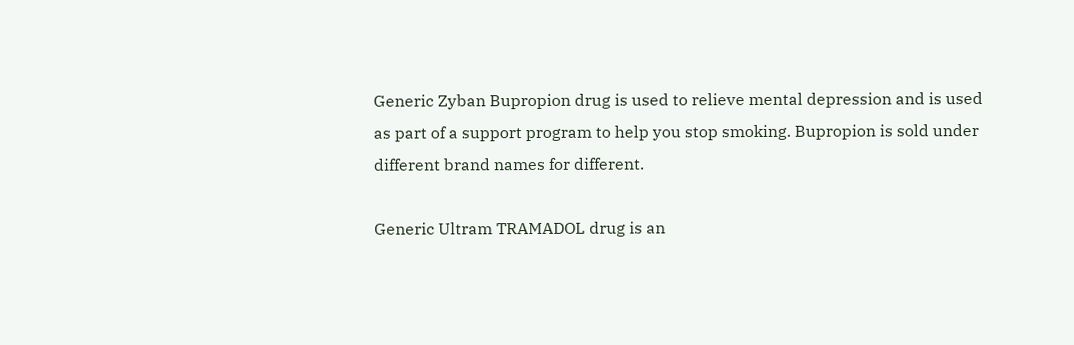Generic Zyban Bupropion drug is used to relieve mental depression and is used as part of a support program to help you stop smoking. Bupropion is sold under different brand names for different.

Generic Ultram TRAMADOL drug is an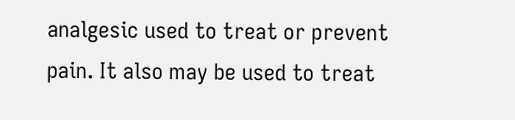analgesic used to treat or prevent pain. It also may be used to treat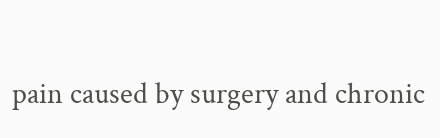pain caused by surgery and chronic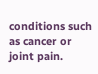conditions such as cancer or joint pain.